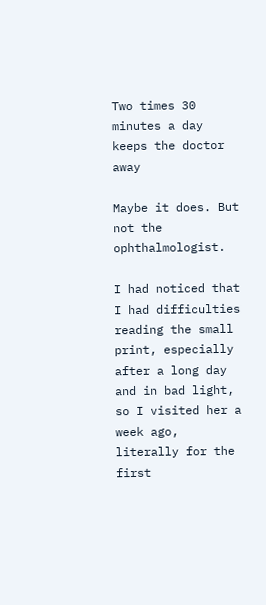Two times 30 minutes a day keeps the doctor away

Maybe it does. But not the ophthalmologist.

I had noticed that I had difficulties reading the small print, especially after a long day and in bad light, so I visited her a week ago, literally for the first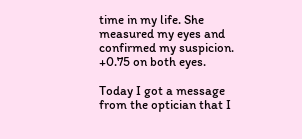time in my life. She measured my eyes and confirmed my suspicion. +0.75 on both eyes.

Today I got a message from the optician that I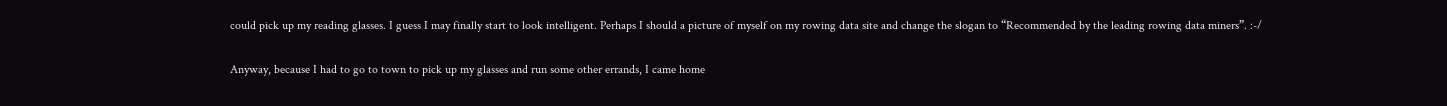could pick up my reading glasses. I guess I may finally start to look intelligent. Perhaps I should a picture of myself on my rowing data site and change the slogan to “Recommended by the leading rowing data miners”. :-/

Anyway, because I had to go to town to pick up my glasses and run some other errands, I came home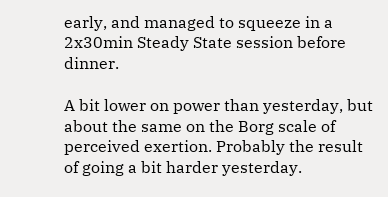early, and managed to squeeze in a 2x30min Steady State session before dinner.

A bit lower on power than yesterday, but about the same on the Borg scale of perceived exertion. Probably the result of going a bit harder yesterday.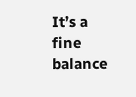It’s a fine balance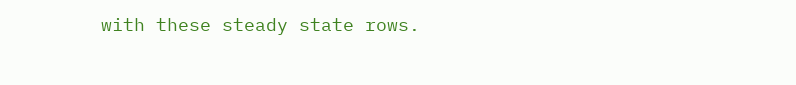with these steady state rows.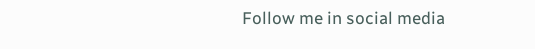Follow me in social media